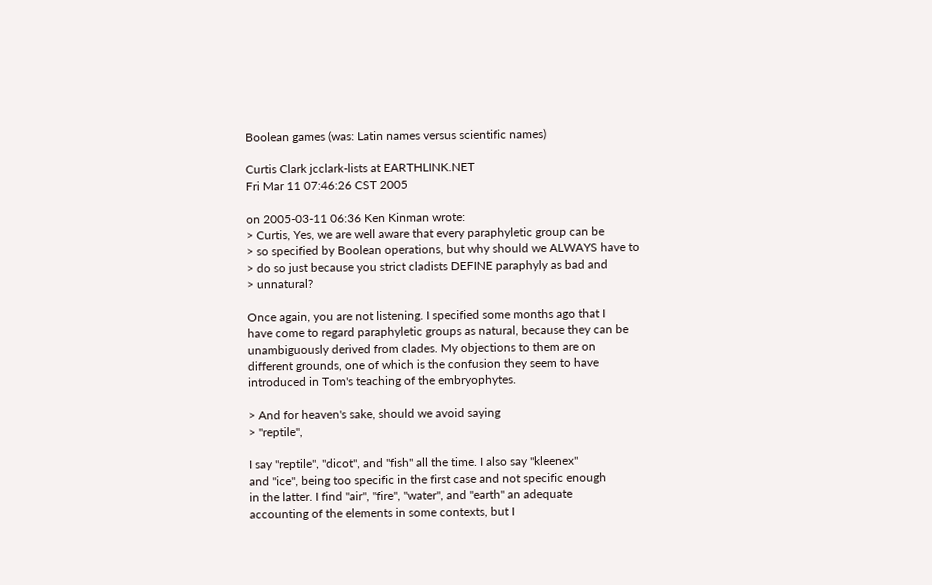Boolean games (was: Latin names versus scientific names)

Curtis Clark jcclark-lists at EARTHLINK.NET
Fri Mar 11 07:46:26 CST 2005

on 2005-03-11 06:36 Ken Kinman wrote:
> Curtis, Yes, we are well aware that every paraphyletic group can be
> so specified by Boolean operations, but why should we ALWAYS have to
> do so just because you strict cladists DEFINE paraphyly as bad and
> unnatural?

Once again, you are not listening. I specified some months ago that I
have come to regard paraphyletic groups as natural, because they can be
unambiguously derived from clades. My objections to them are on
different grounds, one of which is the confusion they seem to have
introduced in Tom's teaching of the embryophytes.

> And for heaven's sake, should we avoid saying
> "reptile",

I say "reptile", "dicot", and "fish" all the time. I also say "kleenex"
and "ice", being too specific in the first case and not specific enough
in the latter. I find "air", "fire", "water", and "earth" an adequate
accounting of the elements in some contexts, but I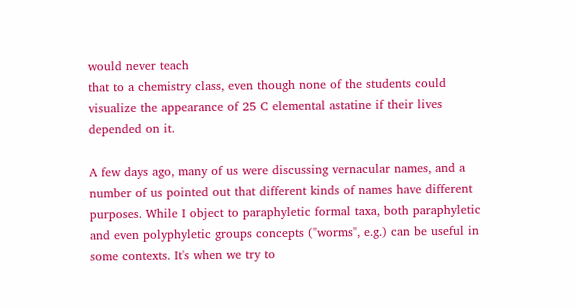would never teach
that to a chemistry class, even though none of the students could
visualize the appearance of 25 C elemental astatine if their lives
depended on it.

A few days ago, many of us were discussing vernacular names, and a
number of us pointed out that different kinds of names have different
purposes. While I object to paraphyletic formal taxa, both paraphyletic
and even polyphyletic groups concepts ("worms", e.g.) can be useful in
some contexts. It's when we try to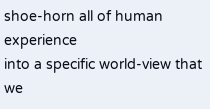shoe-horn all of human experience
into a specific world-view that we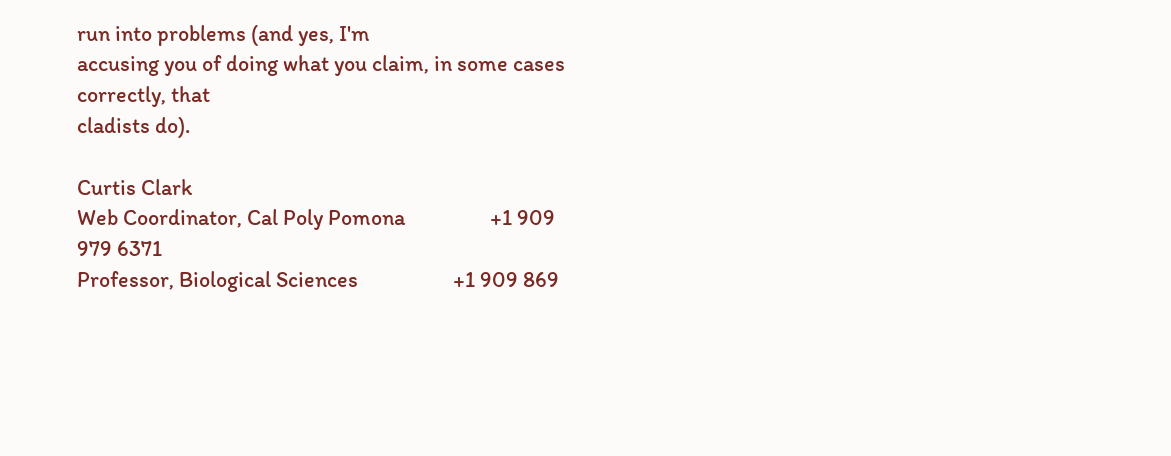run into problems (and yes, I'm
accusing you of doing what you claim, in some cases correctly, that
cladists do).

Curtis Clark
Web Coordinator, Cal Poly Pomona                 +1 909 979 6371
Professor, Biological Sciences                   +1 909 869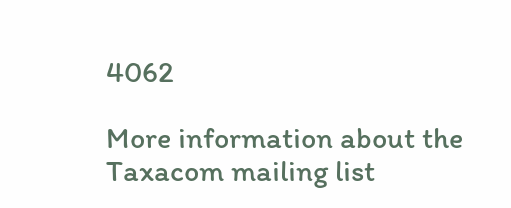4062

More information about the Taxacom mailing list